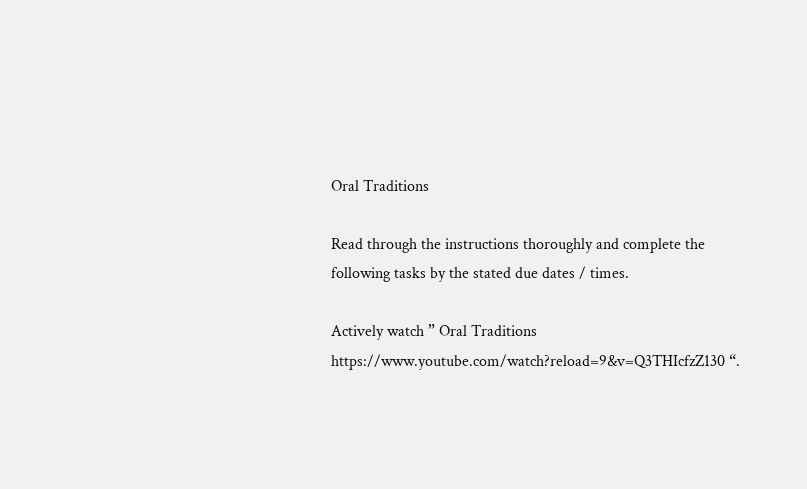Oral Traditions

Read through the instructions thoroughly and complete the following tasks by the stated due dates / times.

Actively watch ” Oral Traditions https://www.youtube.com/watch?reload=9&v=Q3THIcfzZ130 “.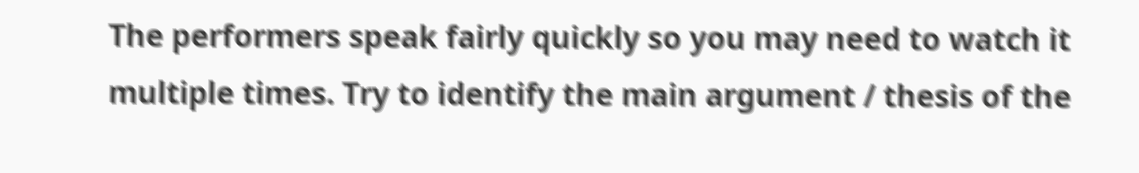The performers speak fairly quickly so you may need to watch it multiple times. Try to identify the main argument / thesis of the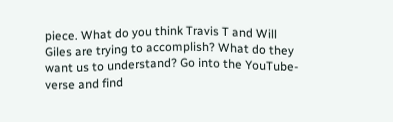piece. What do you think Travis T and Will Giles are trying to accomplish? What do they want us to understand? Go into the YouTube-verse and find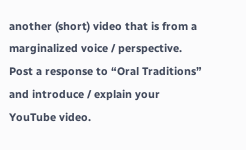another (short) video that is from a marginalized voice / perspective. Post a response to “Oral Traditions” and introduce / explain your YouTube video.